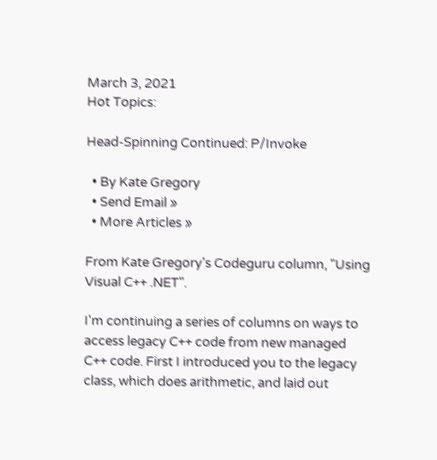March 3, 2021
Hot Topics:

Head-Spinning Continued: P/Invoke

  • By Kate Gregory
  • Send Email »
  • More Articles »

From Kate Gregory's Codeguru column, "Using Visual C++ .NET".

I'm continuing a series of columns on ways to access legacy C++ code from new managed C++ code. First I introduced you to the legacy class, which does arithmetic, and laid out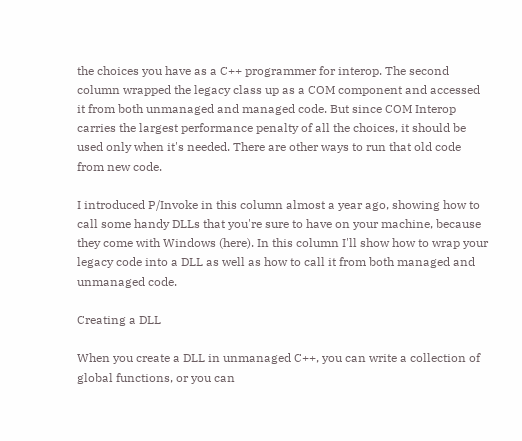the choices you have as a C++ programmer for interop. The second column wrapped the legacy class up as a COM component and accessed it from both unmanaged and managed code. But since COM Interop carries the largest performance penalty of all the choices, it should be used only when it's needed. There are other ways to run that old code from new code.

I introduced P/Invoke in this column almost a year ago, showing how to call some handy DLLs that you're sure to have on your machine, because they come with Windows (here). In this column I'll show how to wrap your legacy code into a DLL as well as how to call it from both managed and unmanaged code.

Creating a DLL

When you create a DLL in unmanaged C++, you can write a collection of global functions, or you can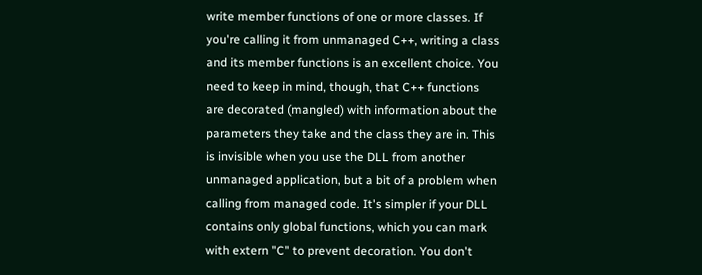write member functions of one or more classes. If you're calling it from unmanaged C++, writing a class and its member functions is an excellent choice. You need to keep in mind, though, that C++ functions are decorated (mangled) with information about the parameters they take and the class they are in. This is invisible when you use the DLL from another unmanaged application, but a bit of a problem when calling from managed code. It's simpler if your DLL contains only global functions, which you can mark with extern "C" to prevent decoration. You don't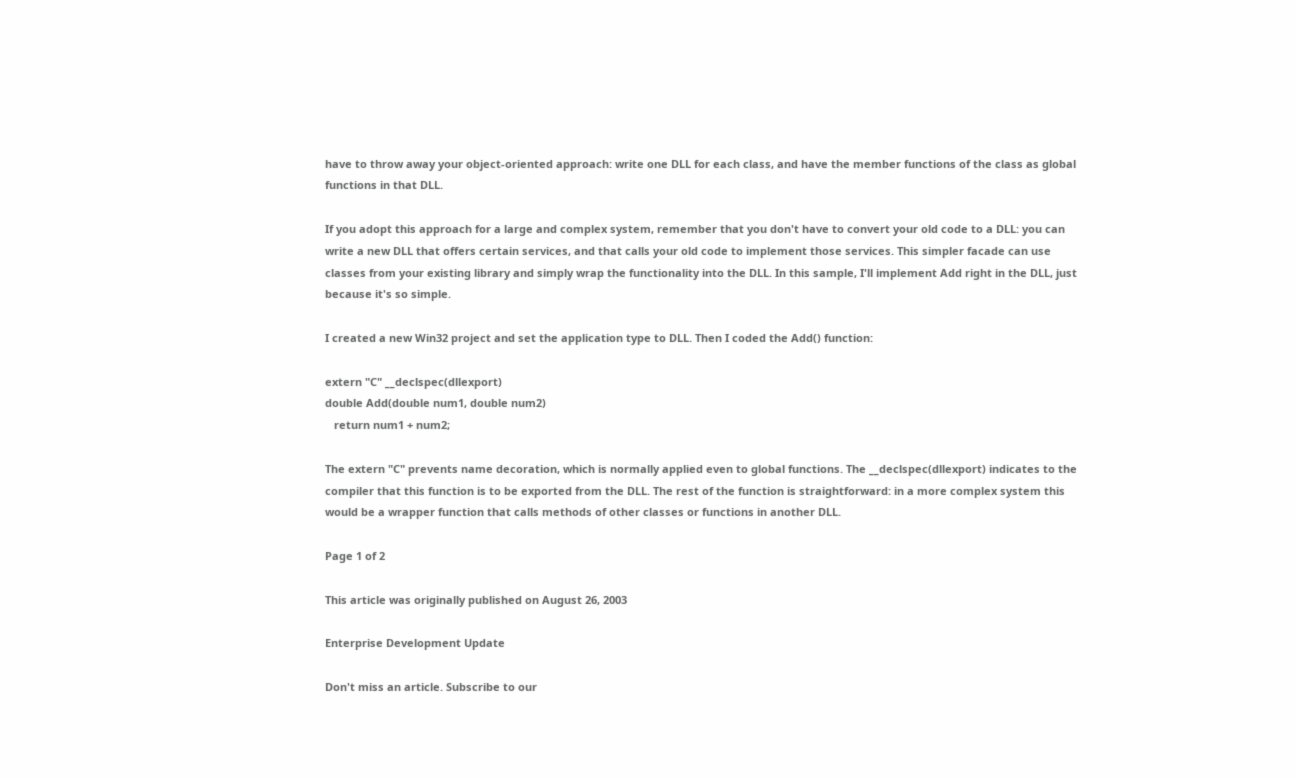have to throw away your object-oriented approach: write one DLL for each class, and have the member functions of the class as global functions in that DLL.

If you adopt this approach for a large and complex system, remember that you don't have to convert your old code to a DLL: you can write a new DLL that offers certain services, and that calls your old code to implement those services. This simpler facade can use classes from your existing library and simply wrap the functionality into the DLL. In this sample, I'll implement Add right in the DLL, just because it's so simple.

I created a new Win32 project and set the application type to DLL. Then I coded the Add() function:

extern "C" __declspec(dllexport)
double Add(double num1, double num2)
   return num1 + num2;

The extern "C" prevents name decoration, which is normally applied even to global functions. The __declspec(dllexport) indicates to the compiler that this function is to be exported from the DLL. The rest of the function is straightforward: in a more complex system this would be a wrapper function that calls methods of other classes or functions in another DLL.

Page 1 of 2

This article was originally published on August 26, 2003

Enterprise Development Update

Don't miss an article. Subscribe to our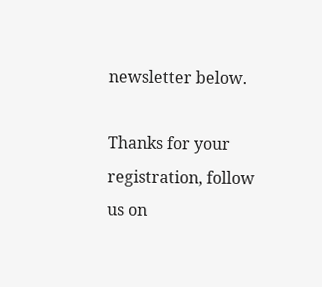newsletter below.

Thanks for your registration, follow us on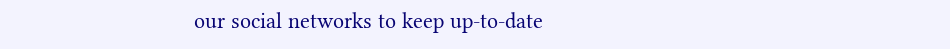our social networks to keep up-to-date